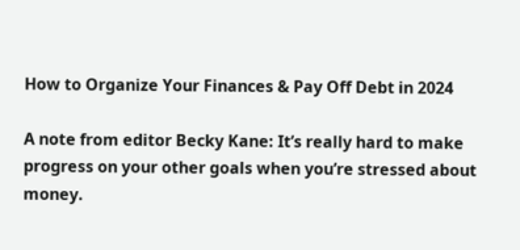How to Organize Your Finances & Pay Off Debt in 2024

A note from editor Becky Kane: It’s really hard to make progress on your other goals when you’re stressed about money.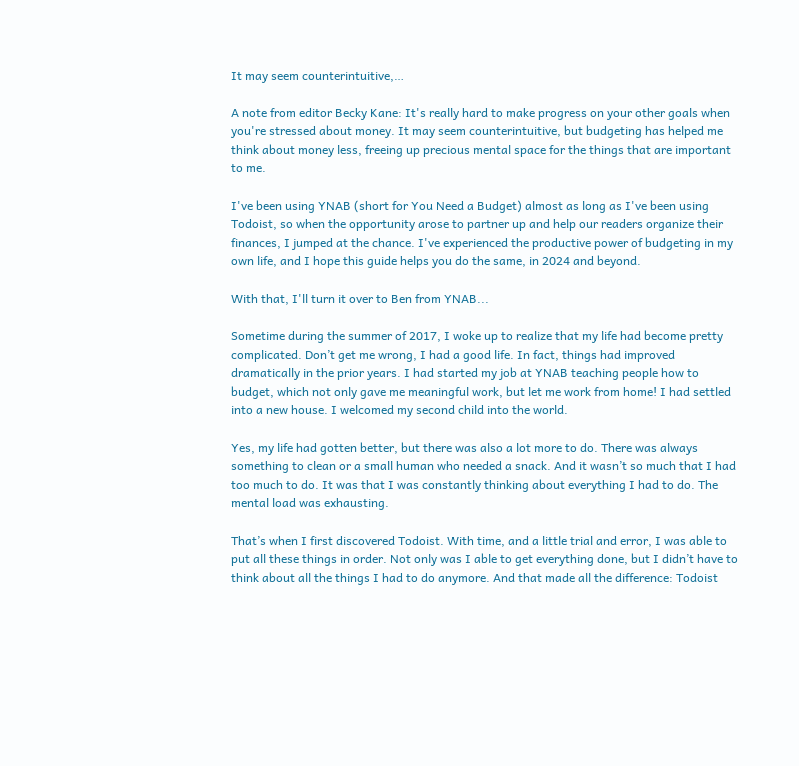It may seem counterintuitive,…

A note from editor Becky Kane: It's really hard to make progress on your other goals when you're stressed about money. It may seem counterintuitive, but budgeting has helped me think about money less, freeing up precious mental space for the things that are important to me.

I've been using YNAB (short for You Need a Budget) almost as long as I've been using Todoist, so when the opportunity arose to partner up and help our readers organize their finances, I jumped at the chance. I've experienced the productive power of budgeting in my own life, and I hope this guide helps you do the same, in 2024 and beyond.

With that, I'll turn it over to Ben from YNAB...

Sometime during the summer of 2017, I woke up to realize that my life had become pretty complicated. Don’t get me wrong, I had a good life. In fact, things had improved dramatically in the prior years. I had started my job at YNAB teaching people how to budget, which not only gave me meaningful work, but let me work from home! I had settled into a new house. I welcomed my second child into the world.

Yes, my life had gotten better, but there was also a lot more to do. There was always something to clean or a small human who needed a snack. And it wasn’t so much that I had too much to do. It was that I was constantly thinking about everything I had to do. The mental load was exhausting.

That’s when I first discovered Todoist. With time, and a little trial and error, I was able to put all these things in order. Not only was I able to get everything done, but I didn’t have to think about all the things I had to do anymore. And that made all the difference: Todoist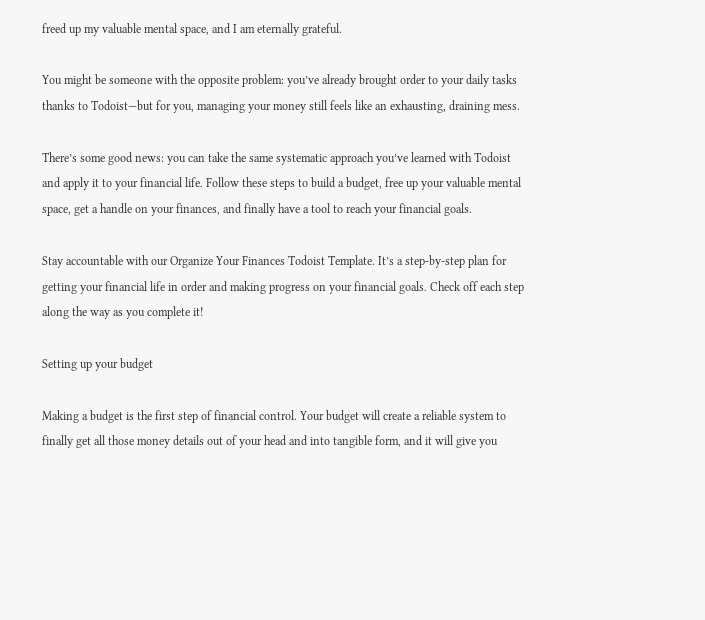freed up my valuable mental space, and I am eternally grateful.

You might be someone with the opposite problem: you’ve already brought order to your daily tasks thanks to Todoist—but for you, managing your money still feels like an exhausting, draining mess.

There’s some good news: you can take the same systematic approach you’ve learned with Todoist and apply it to your financial life. Follow these steps to build a budget, free up your valuable mental space, get a handle on your finances, and finally have a tool to reach your financial goals.

Stay accountable with our Organize Your Finances Todoist Template. It’s a step-by-step plan for getting your financial life in order and making progress on your financial goals. Check off each step along the way as you complete it!

Setting up your budget

Making a budget is the first step of financial control. Your budget will create a reliable system to finally get all those money details out of your head and into tangible form, and it will give you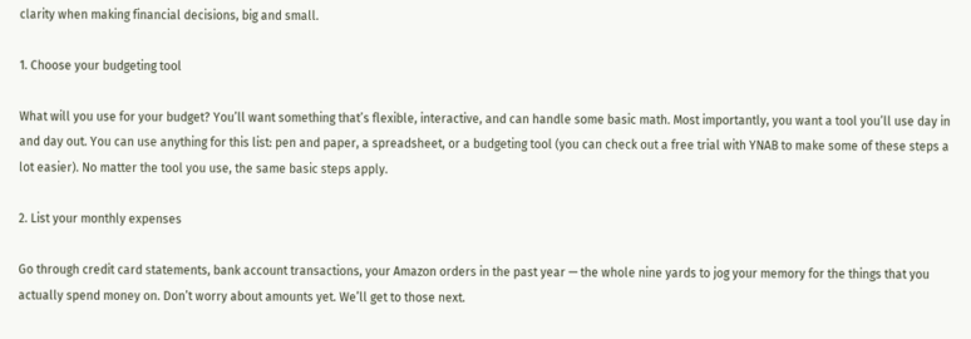clarity when making financial decisions, big and small.

1. Choose your budgeting tool

What will you use for your budget? You’ll want something that’s flexible, interactive, and can handle some basic math. Most importantly, you want a tool you’ll use day in and day out. You can use anything for this list: pen and paper, a spreadsheet, or a budgeting tool (you can check out a free trial with YNAB to make some of these steps a lot easier). No matter the tool you use, the same basic steps apply.

2. List your monthly expenses

Go through credit card statements, bank account transactions, your Amazon orders in the past year — the whole nine yards to jog your memory for the things that you actually spend money on. Don’t worry about amounts yet. We’ll get to those next.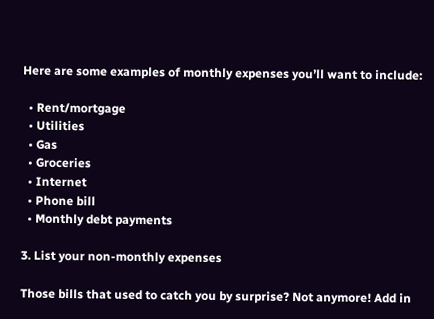Here are some examples of monthly expenses you’ll want to include:

  • Rent/mortgage
  • Utilities
  • Gas
  • Groceries
  • Internet
  • Phone bill
  • Monthly debt payments

3. List your non-monthly expenses

Those bills that used to catch you by surprise? Not anymore! Add in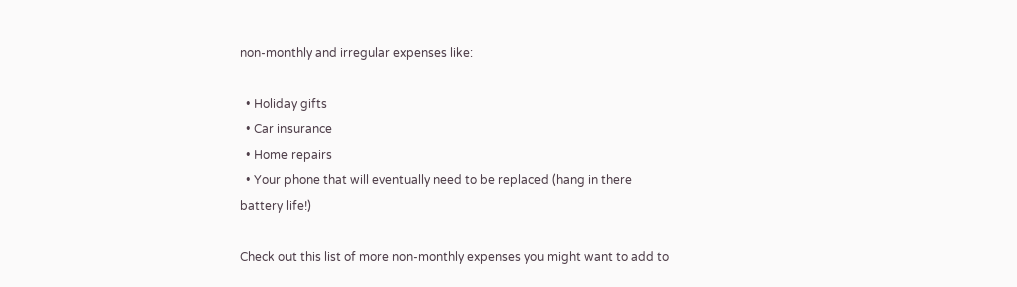non-monthly and irregular expenses like:

  • Holiday gifts
  • Car insurance
  • Home repairs
  • Your phone that will eventually need to be replaced (hang in there battery life!)

Check out this list of more non-monthly expenses you might want to add to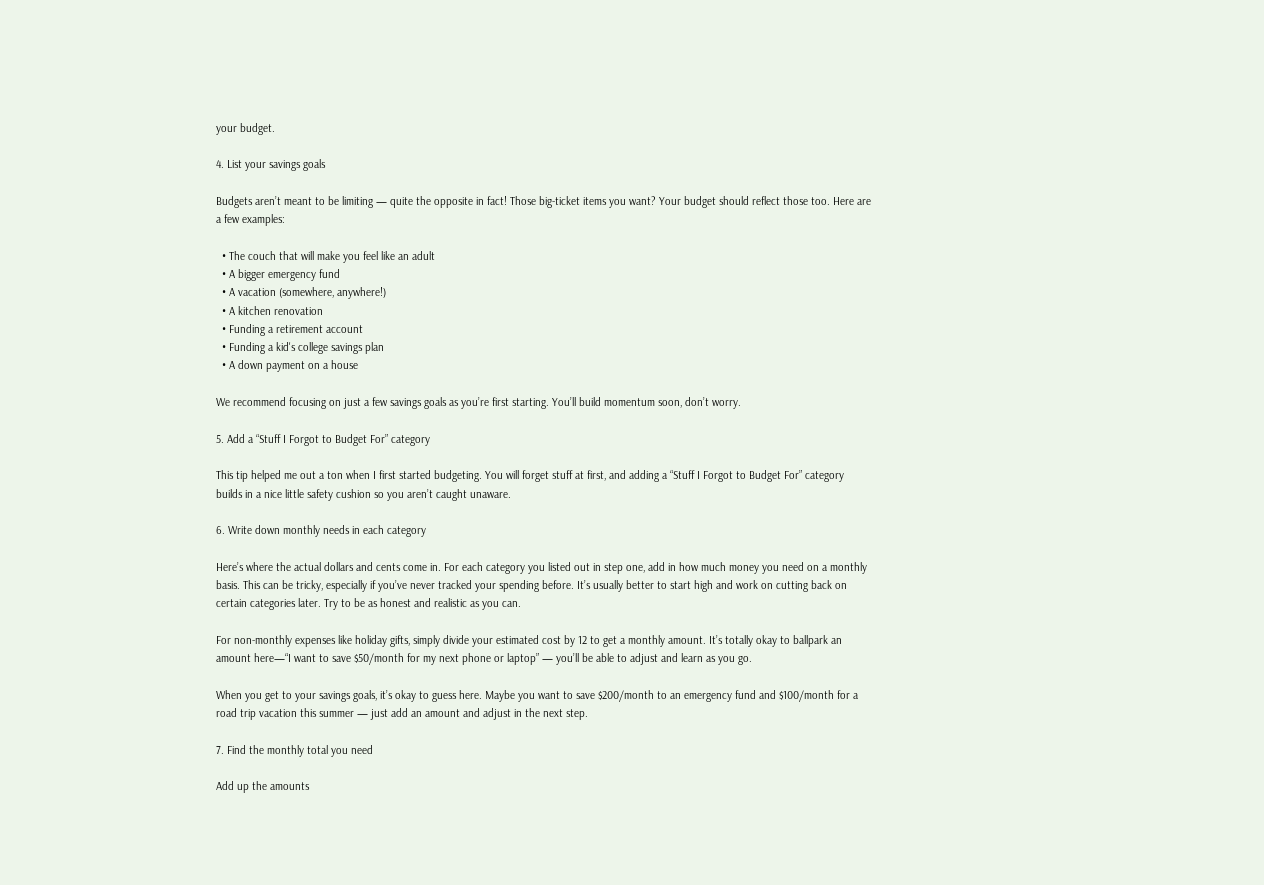your budget.

4. List your savings goals

Budgets aren’t meant to be limiting — quite the opposite in fact! Those big-ticket items you want? Your budget should reflect those too. Here are a few examples:

  • The couch that will make you feel like an adult
  • A bigger emergency fund
  • A vacation (somewhere, anywhere!)
  • A kitchen renovation
  • Funding a retirement account
  • Funding a kid's college savings plan
  • A down payment on a house

We recommend focusing on just a few savings goals as you’re first starting. You’ll build momentum soon, don’t worry.

5. Add a “Stuff I Forgot to Budget For” category

This tip helped me out a ton when I first started budgeting. You will forget stuff at first, and adding a “Stuff I Forgot to Budget For” category builds in a nice little safety cushion so you aren’t caught unaware.

6. Write down monthly needs in each category

Here’s where the actual dollars and cents come in. For each category you listed out in step one, add in how much money you need on a monthly basis. This can be tricky, especially if you’ve never tracked your spending before. It’s usually better to start high and work on cutting back on certain categories later. Try to be as honest and realistic as you can.

For non-monthly expenses like holiday gifts, simply divide your estimated cost by 12 to get a monthly amount. It’s totally okay to ballpark an amount here—“I want to save $50/month for my next phone or laptop” — you’ll be able to adjust and learn as you go.

When you get to your savings goals, it’s okay to guess here. Maybe you want to save $200/month to an emergency fund and $100/month for a road trip vacation this summer — just add an amount and adjust in the next step.

7. Find the monthly total you need

Add up the amounts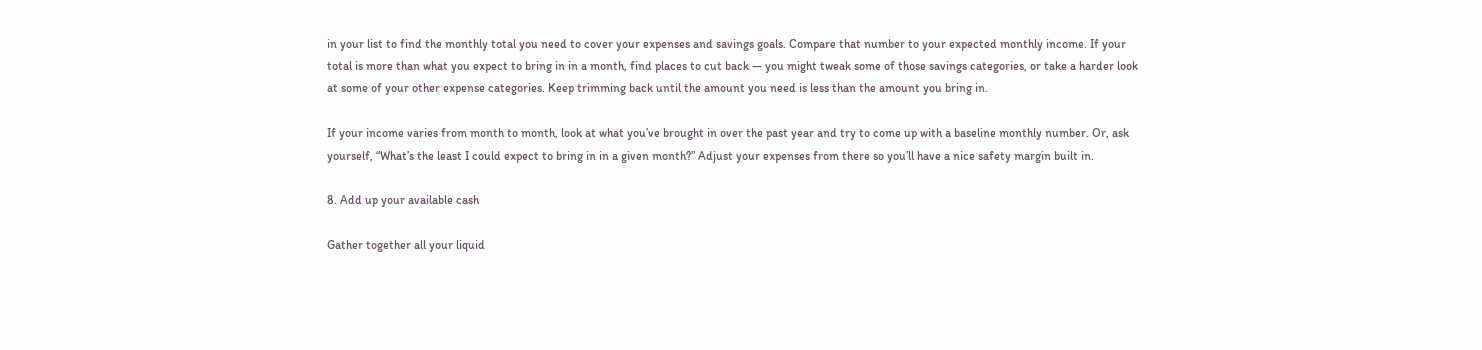in your list to find the monthly total you need to cover your expenses and savings goals. Compare that number to your expected monthly income. If your total is more than what you expect to bring in in a month, find places to cut back — you might tweak some of those savings categories, or take a harder look at some of your other expense categories. Keep trimming back until the amount you need is less than the amount you bring in.

If your income varies from month to month, look at what you’ve brought in over the past year and try to come up with a baseline monthly number. Or, ask yourself, “What’s the least I could expect to bring in in a given month?” Adjust your expenses from there so you’ll have a nice safety margin built in.

8. Add up your available cash

Gather together all your liquid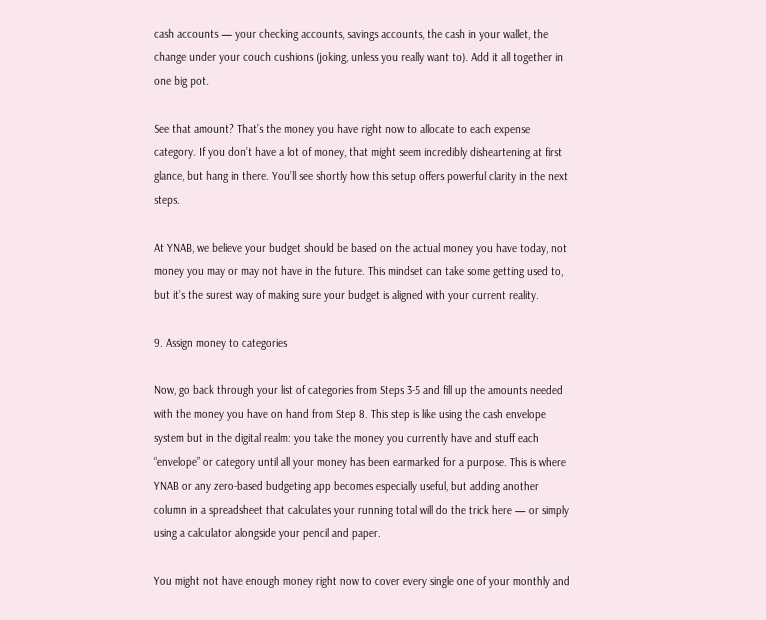cash accounts — your checking accounts, savings accounts, the cash in your wallet, the change under your couch cushions (joking, unless you really want to). Add it all together in one big pot.

See that amount? That’s the money you have right now to allocate to each expense category. If you don’t have a lot of money, that might seem incredibly disheartening at first glance, but hang in there. You’ll see shortly how this setup offers powerful clarity in the next steps.

At YNAB, we believe your budget should be based on the actual money you have today, not money you may or may not have in the future. This mindset can take some getting used to, but it’s the surest way of making sure your budget is aligned with your current reality.

9. Assign money to categories

Now, go back through your list of categories from Steps 3-5 and fill up the amounts needed with the money you have on hand from Step 8. This step is like using the cash envelope system but in the digital realm: you take the money you currently have and stuff each “envelope” or category until all your money has been earmarked for a purpose. This is where YNAB or any zero-based budgeting app becomes especially useful, but adding another column in a spreadsheet that calculates your running total will do the trick here — or simply using a calculator alongside your pencil and paper.

You might not have enough money right now to cover every single one of your monthly and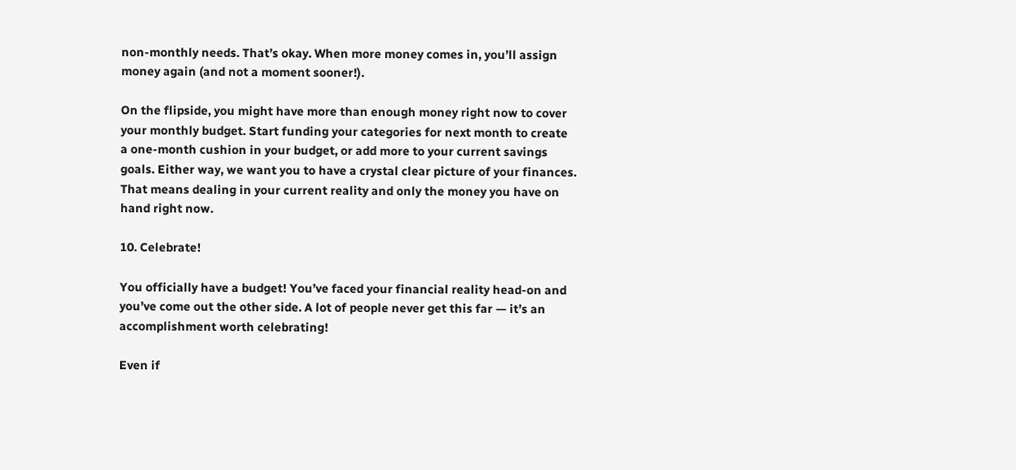non-monthly needs. That’s okay. When more money comes in, you’ll assign money again (and not a moment sooner!).

On the flipside, you might have more than enough money right now to cover your monthly budget. Start funding your categories for next month to create a one-month cushion in your budget, or add more to your current savings goals. Either way, we want you to have a crystal clear picture of your finances. That means dealing in your current reality and only the money you have on hand right now.

10. Celebrate!

You officially have a budget! You’ve faced your financial reality head-on and you’ve come out the other side. A lot of people never get this far — it’s an accomplishment worth celebrating!

Even if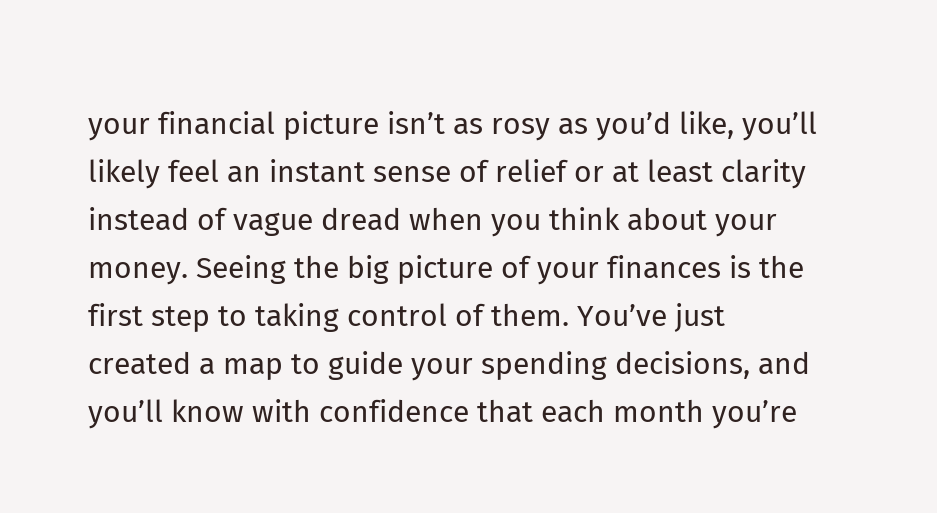your financial picture isn’t as rosy as you’d like, you’ll likely feel an instant sense of relief or at least clarity instead of vague dread when you think about your money. Seeing the big picture of your finances is the first step to taking control of them. You’ve just created a map to guide your spending decisions, and you’ll know with confidence that each month you’re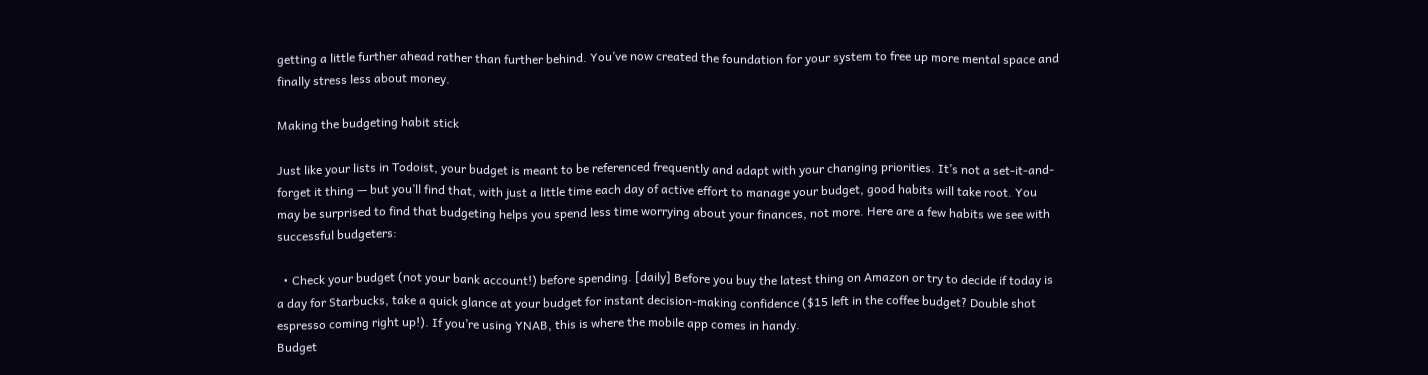getting a little further ahead rather than further behind. You’ve now created the foundation for your system to free up more mental space and finally stress less about money.

Making the budgeting habit stick

Just like your lists in Todoist, your budget is meant to be referenced frequently and adapt with your changing priorities. It’s not a set-it-and-forget it thing — but you’ll find that, with just a little time each day of active effort to manage your budget, good habits will take root. You may be surprised to find that budgeting helps you spend less time worrying about your finances, not more. Here are a few habits we see with successful budgeters:

  • Check your budget (not your bank account!) before spending. [daily] Before you buy the latest thing on Amazon or try to decide if today is a day for Starbucks, take a quick glance at your budget for instant decision-making confidence ($15 left in the coffee budget? Double shot espresso coming right up!). If you’re using YNAB, this is where the mobile app comes in handy.
Budget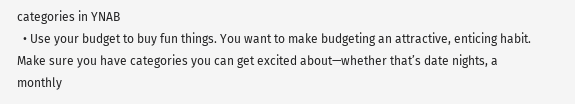categories in YNAB
  • Use your budget to buy fun things. You want to make budgeting an attractive, enticing habit. Make sure you have categories you can get excited about—whether that’s date nights, a monthly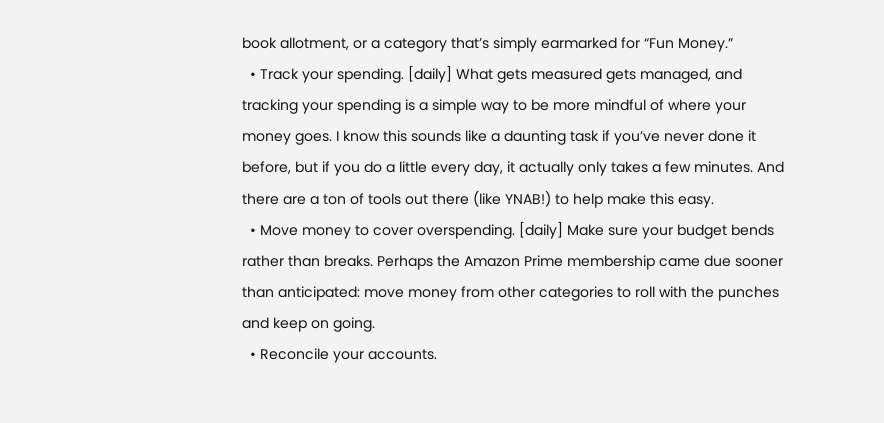book allotment, or a category that’s simply earmarked for “Fun Money.”
  • Track your spending. [daily] What gets measured gets managed, and tracking your spending is a simple way to be more mindful of where your money goes. I know this sounds like a daunting task if you’ve never done it before, but if you do a little every day, it actually only takes a few minutes. And there are a ton of tools out there (like YNAB!) to help make this easy.
  • Move money to cover overspending. [daily] Make sure your budget bends rather than breaks. Perhaps the Amazon Prime membership came due sooner than anticipated: move money from other categories to roll with the punches and keep on going.
  • Reconcile your accounts.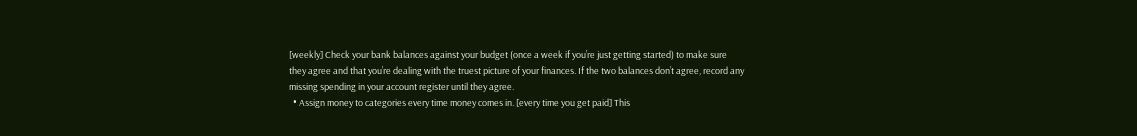[weekly] Check your bank balances against your budget (once a week if you’re just getting started) to make sure they agree and that you’re dealing with the truest picture of your finances. If the two balances don’t agree, record any missing spending in your account register until they agree.
  • Assign money to categories every time money comes in. [every time you get paid] This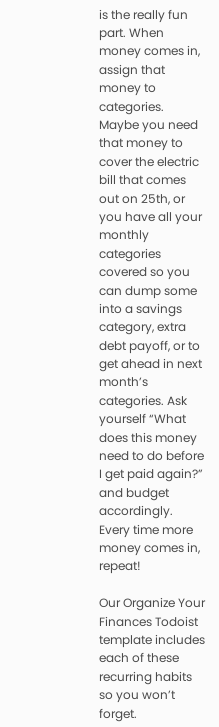is the really fun part. When money comes in, assign that money to categories. Maybe you need that money to cover the electric bill that comes out on 25th, or you have all your monthly categories covered so you can dump some into a savings category, extra debt payoff, or to get ahead in next month’s categories. Ask yourself “What does this money need to do before I get paid again?” and budget accordingly. Every time more money comes in, repeat!

Our Organize Your Finances Todoist template includes each of these recurring habits so you won’t forget.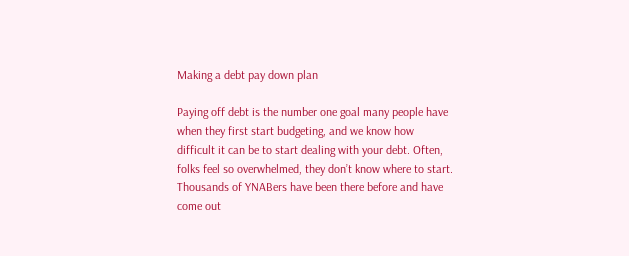Making a debt pay down plan

Paying off debt is the number one goal many people have when they first start budgeting, and we know how difficult it can be to start dealing with your debt. Often, folks feel so overwhelmed, they don’t know where to start. Thousands of YNABers have been there before and have come out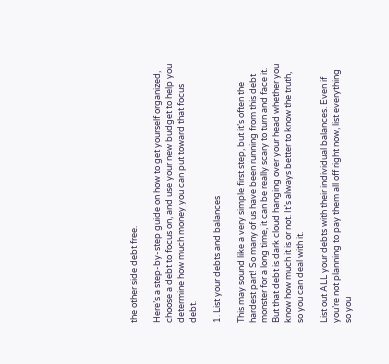the other side debt free.

Here’s a step-by-step guide on how to get yourself organized, choose a debt to focus on, and use your new budget to help you determine how much money you can put toward that focus debt.

1. List your debts and balances

This may sound like a very simple first step, but it’s often the hardest part! So many of us have been running from this debt monster for a long time, it can be really scary to turn and face it. But that debt is dark cloud hanging over your head whether you know how much it is or not. It’s always better to know the truth, so you can deal with it.

List out ALL your debts with their individual balances. Even if you’re not planning to pay them all off right now, list everything so you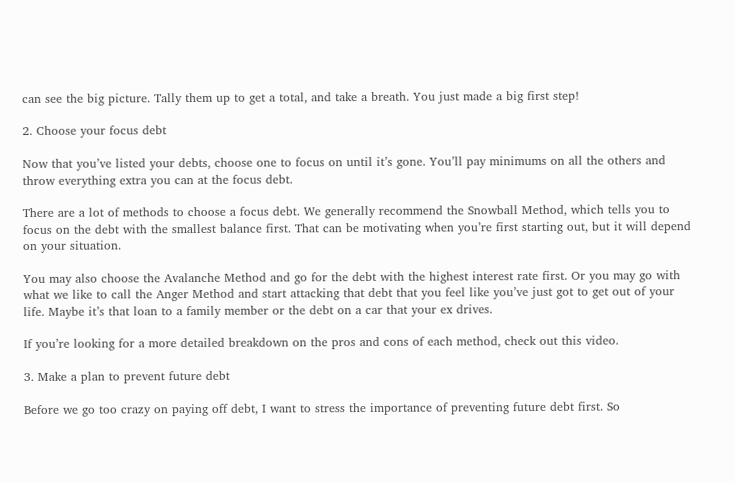can see the big picture. Tally them up to get a total, and take a breath. You just made a big first step!

2. Choose your focus debt

Now that you’ve listed your debts, choose one to focus on until it’s gone. You’ll pay minimums on all the others and throw everything extra you can at the focus debt.

There are a lot of methods to choose a focus debt. We generally recommend the Snowball Method, which tells you to focus on the debt with the smallest balance first. That can be motivating when you’re first starting out, but it will depend on your situation.

You may also choose the Avalanche Method and go for the debt with the highest interest rate first. Or you may go with what we like to call the Anger Method and start attacking that debt that you feel like you’ve just got to get out of your life. Maybe it’s that loan to a family member or the debt on a car that your ex drives.

If you’re looking for a more detailed breakdown on the pros and cons of each method, check out this video.

3. Make a plan to prevent future debt

Before we go too crazy on paying off debt, I want to stress the importance of preventing future debt first. So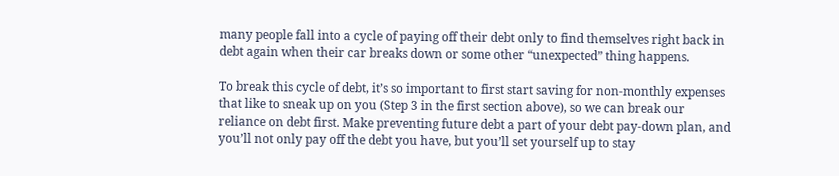many people fall into a cycle of paying off their debt only to find themselves right back in debt again when their car breaks down or some other “unexpected” thing happens.

To break this cycle of debt, it’s so important to first start saving for non-monthly expenses that like to sneak up on you (Step 3 in the first section above), so we can break our reliance on debt first. Make preventing future debt a part of your debt pay-down plan, and you’ll not only pay off the debt you have, but you’ll set yourself up to stay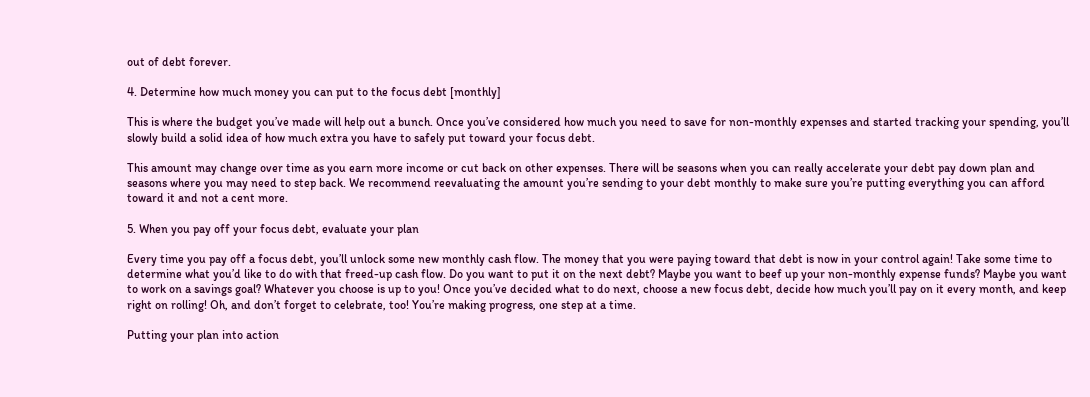out of debt forever.

4. Determine how much money you can put to the focus debt [monthly]

This is where the budget you’ve made will help out a bunch. Once you’ve considered how much you need to save for non-monthly expenses and started tracking your spending, you’ll slowly build a solid idea of how much extra you have to safely put toward your focus debt.

This amount may change over time as you earn more income or cut back on other expenses. There will be seasons when you can really accelerate your debt pay down plan and seasons where you may need to step back. We recommend reevaluating the amount you’re sending to your debt monthly to make sure you’re putting everything you can afford toward it and not a cent more.

5. When you pay off your focus debt, evaluate your plan

Every time you pay off a focus debt, you’ll unlock some new monthly cash flow. The money that you were paying toward that debt is now in your control again! Take some time to determine what you’d like to do with that freed-up cash flow. Do you want to put it on the next debt? Maybe you want to beef up your non-monthly expense funds? Maybe you want to work on a savings goal? Whatever you choose is up to you! Once you’ve decided what to do next, choose a new focus debt, decide how much you’ll pay on it every month, and keep right on rolling! Oh, and don’t forget to celebrate, too! You’re making progress, one step at a time.

Putting your plan into action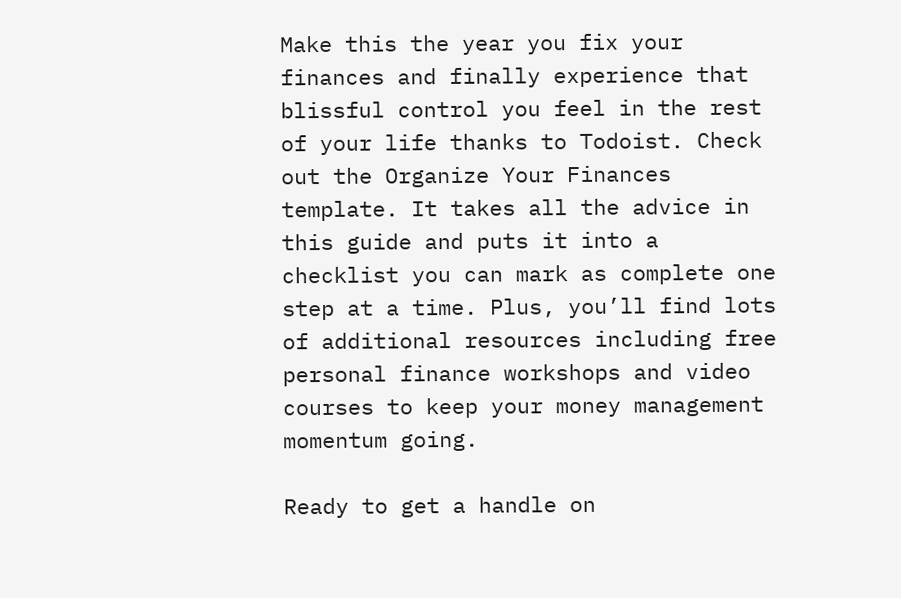Make this the year you fix your finances and finally experience that blissful control you feel in the rest of your life thanks to Todoist. Check out the Organize Your Finances template. It takes all the advice in this guide and puts it into a checklist you can mark as complete one step at a time. Plus, you’ll find lots of additional resources including free personal finance workshops and video courses to keep your money management momentum going.

Ready to get a handle on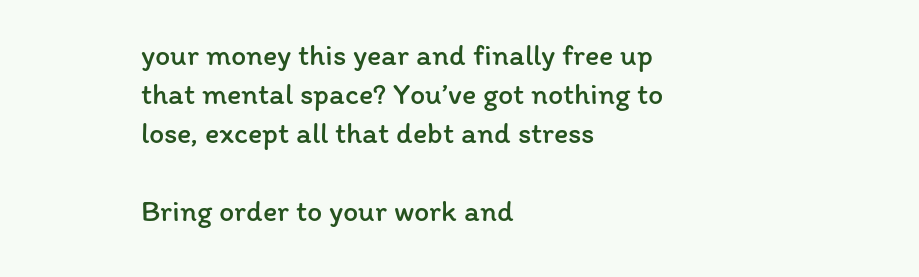your money this year and finally free up that mental space? You’ve got nothing to lose, except all that debt and stress

Bring order to your work and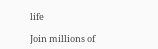life

Join millions of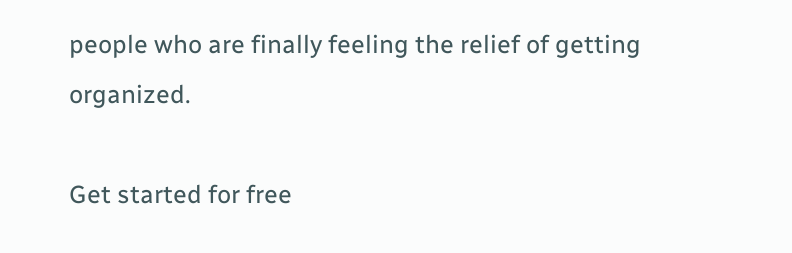people who are finally feeling the relief of getting organized.

Get started for free